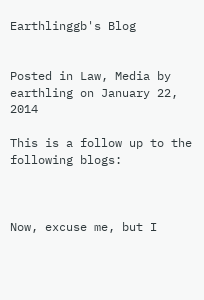Earthlinggb's Blog


Posted in Law, Media by earthling on January 22, 2014

This is a follow up to the following blogs:



Now, excuse me, but I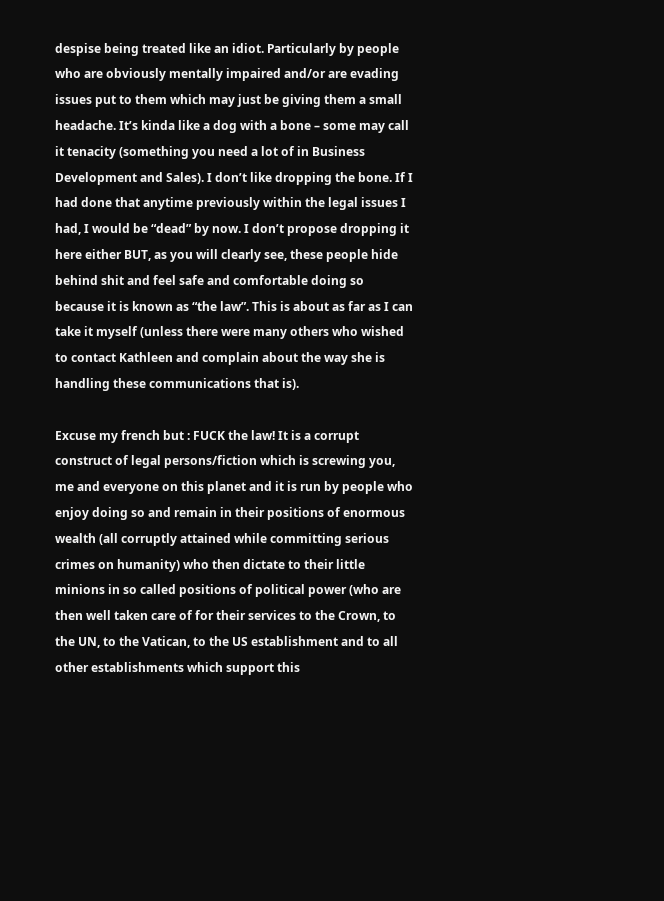despise being treated like an idiot. Particularly by people who are obviously mentally impaired and/or are evading issues put to them which may just be giving them a small headache. It’s kinda like a dog with a bone – some may call it tenacity (something you need a lot of in Business Development and Sales). I don’t like dropping the bone. If I had done that anytime previously within the legal issues I had, I would be “dead” by now. I don’t propose dropping it here either BUT, as you will clearly see, these people hide behind shit and feel safe and comfortable doing so because it is known as “the law”. This is about as far as I can take it myself (unless there were many others who wished to contact Kathleen and complain about the way she is handling these communications that is).

Excuse my french but : FUCK the law! It is a corrupt construct of legal persons/fiction which is screwing you, me and everyone on this planet and it is run by people who enjoy doing so and remain in their positions of enormous wealth (all corruptly attained while committing serious crimes on humanity) who then dictate to their little minions in so called positions of political power (who are then well taken care of for their services to the Crown, to the UN, to the Vatican, to the US establishment and to all other establishments which support this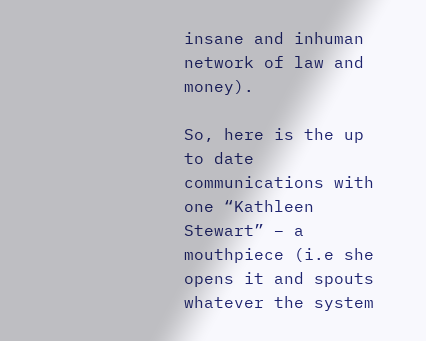insane and inhuman network of law and money).

So, here is the up to date communications with one “Kathleen Stewart” – a mouthpiece (i.e she opens it and spouts whatever the system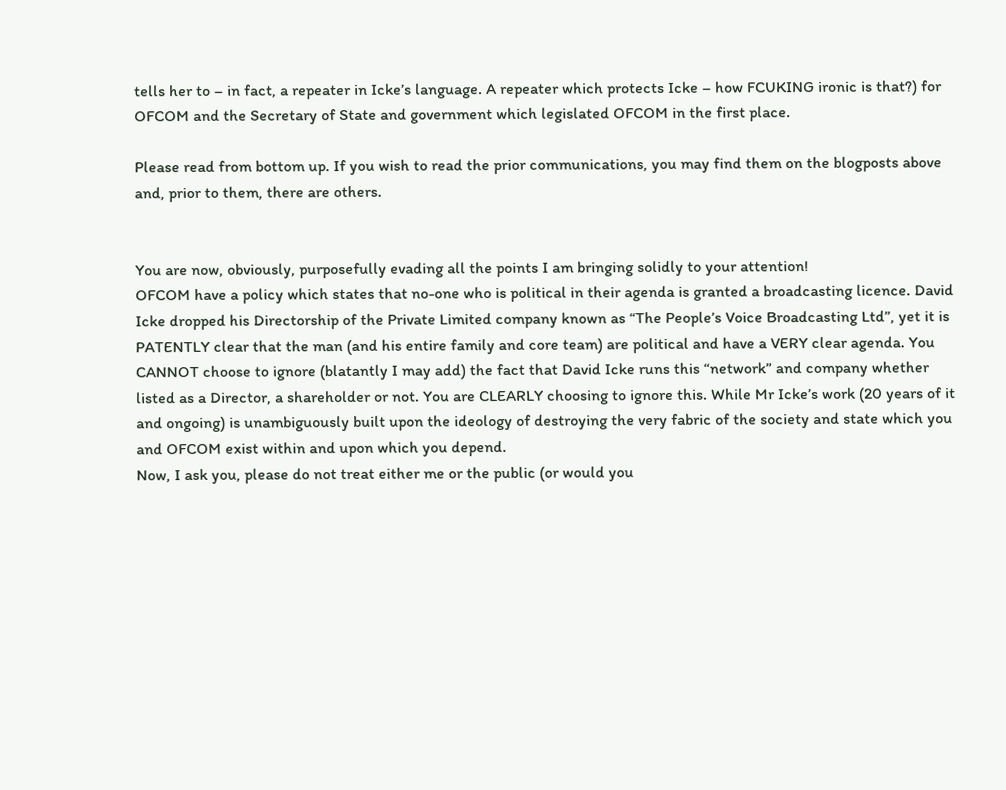tells her to – in fact, a repeater in Icke’s language. A repeater which protects Icke – how FCUKING ironic is that?) for OFCOM and the Secretary of State and government which legislated OFCOM in the first place.

Please read from bottom up. If you wish to read the prior communications, you may find them on the blogposts above and, prior to them, there are others.


You are now, obviously, purposefully evading all the points I am bringing solidly to your attention!
OFCOM have a policy which states that no-one who is political in their agenda is granted a broadcasting licence. David Icke dropped his Directorship of the Private Limited company known as “The People’s Voice Broadcasting Ltd”, yet it is PATENTLY clear that the man (and his entire family and core team) are political and have a VERY clear agenda. You CANNOT choose to ignore (blatantly I may add) the fact that David Icke runs this “network” and company whether listed as a Director, a shareholder or not. You are CLEARLY choosing to ignore this. While Mr Icke’s work (20 years of it and ongoing) is unambiguously built upon the ideology of destroying the very fabric of the society and state which you and OFCOM exist within and upon which you depend.
Now, I ask you, please do not treat either me or the public (or would you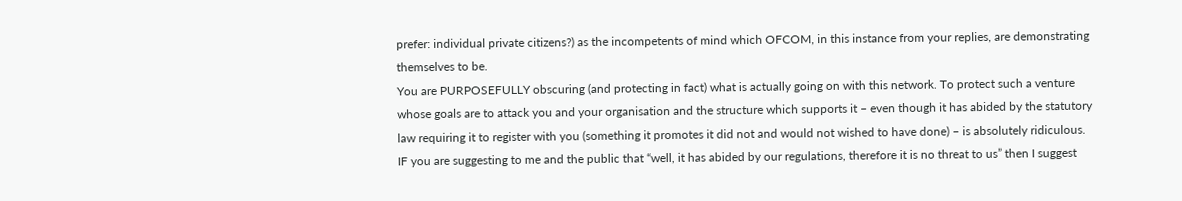prefer: individual private citizens?) as the incompetents of mind which OFCOM, in this instance from your replies, are demonstrating themselves to be.
You are PURPOSEFULLY obscuring (and protecting in fact) what is actually going on with this network. To protect such a venture whose goals are to attack you and your organisation and the structure which supports it – even though it has abided by the statutory law requiring it to register with you (something it promotes it did not and would not wished to have done) – is absolutely ridiculous.
IF you are suggesting to me and the public that “well, it has abided by our regulations, therefore it is no threat to us” then I suggest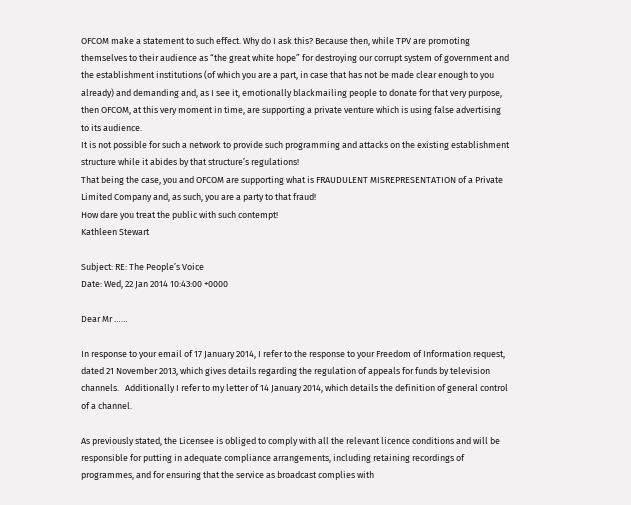OFCOM make a statement to such effect. Why do I ask this? Because then, while TPV are promoting themselves to their audience as “the great white hope” for destroying our corrupt system of government and the establishment institutions (of which you are a part, in case that has not be made clear enough to you already) and demanding and, as I see it, emotionally blackmailing people to donate for that very purpose, then OFCOM, at this very moment in time, are supporting a private venture which is using false advertising to its audience.
It is not possible for such a network to provide such programming and attacks on the existing establishment structure while it abides by that structure’s regulations!
That being the case, you and OFCOM are supporting what is FRAUDULENT MISREPRESENTATION of a Private Limited Company and, as such, you are a party to that fraud!
How dare you treat the public with such contempt!
Kathleen Stewart

Subject: RE: The People’s Voice
Date: Wed, 22 Jan 2014 10:43:00 +0000

Dear Mr ……

In response to your email of 17 January 2014, I refer to the response to your Freedom of Information request, dated 21 November 2013, which gives details regarding the regulation of appeals for funds by television channels.   Additionally I refer to my letter of 14 January 2014, which details the definition of general control of a channel.

As previously stated, the Licensee is obliged to comply with all the relevant licence conditions and will be responsible for putting in adequate compliance arrangements, including retaining recordings of programmes, and for ensuring that the service as broadcast complies with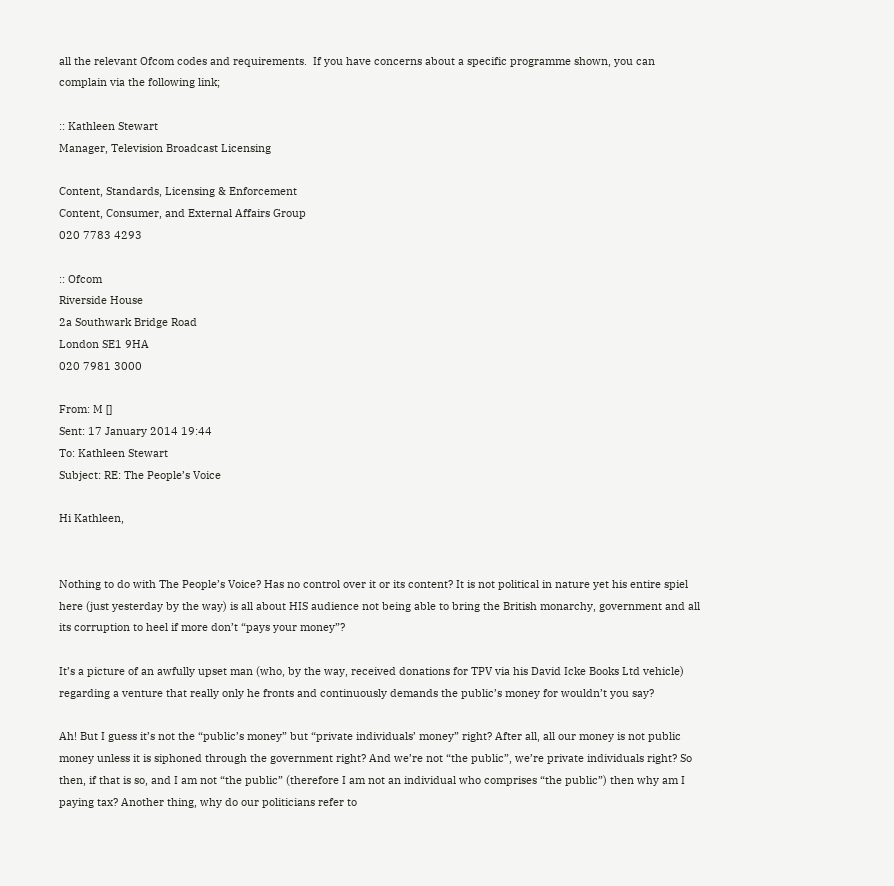all the relevant Ofcom codes and requirements.  If you have concerns about a specific programme shown, you can complain via the following link;

:: Kathleen Stewart
Manager, Television Broadcast Licensing

Content, Standards, Licensing & Enforcement
Content, Consumer, and External Affairs Group
020 7783 4293

:: Ofcom
Riverside House
2a Southwark Bridge Road
London SE1 9HA
020 7981 3000

From: M []
Sent: 17 January 2014 19:44
To: Kathleen Stewart
Subject: RE: The People’s Voice

Hi Kathleen,


Nothing to do with The People’s Voice? Has no control over it or its content? It is not political in nature yet his entire spiel here (just yesterday by the way) is all about HIS audience not being able to bring the British monarchy, government and all its corruption to heel if more don’t “pays your money”?

It’s a picture of an awfully upset man (who, by the way, received donations for TPV via his David Icke Books Ltd vehicle) regarding a venture that really only he fronts and continuously demands the public’s money for wouldn’t you say?

Ah! But I guess it’s not the “public’s money” but “private individuals’ money” right? After all, all our money is not public money unless it is siphoned through the government right? And we’re not “the public”, we’re private individuals right? So then, if that is so, and I am not “the public” (therefore I am not an individual who comprises “the public”) then why am I paying tax? Another thing, why do our politicians refer to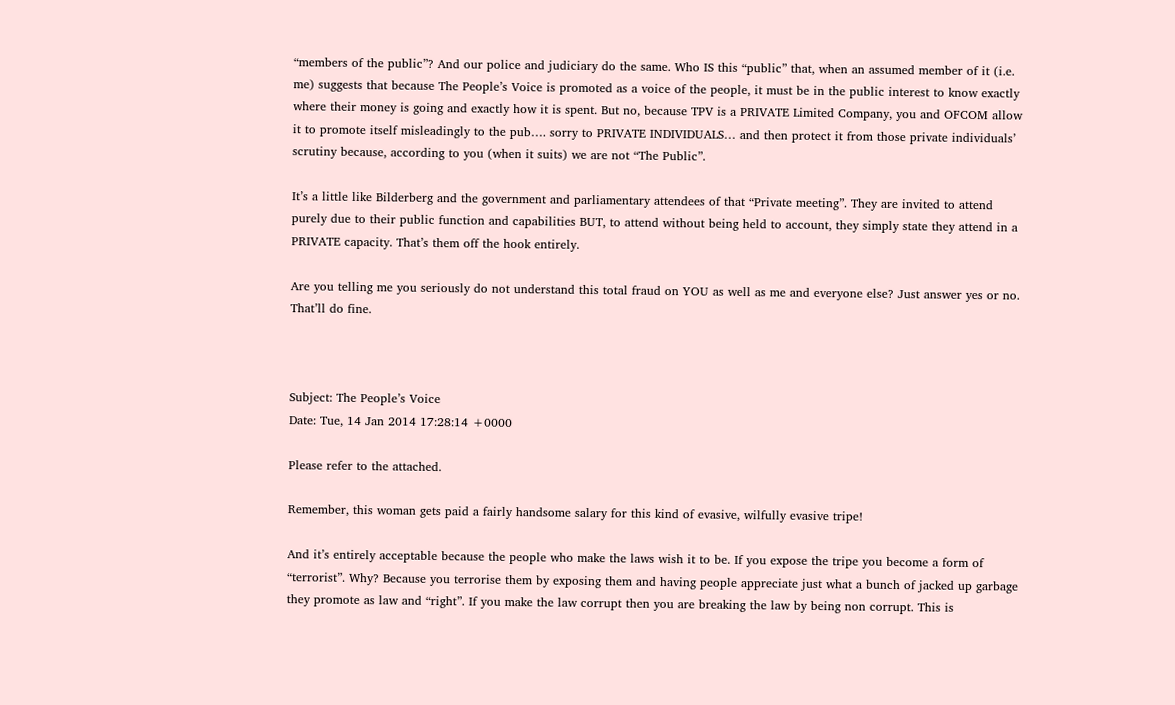“members of the public”? And our police and judiciary do the same. Who IS this “public” that, when an assumed member of it (i.e. me) suggests that because The People’s Voice is promoted as a voice of the people, it must be in the public interest to know exactly where their money is going and exactly how it is spent. But no, because TPV is a PRIVATE Limited Company, you and OFCOM allow it to promote itself misleadingly to the pub…. sorry to PRIVATE INDIVIDUALS… and then protect it from those private individuals’ scrutiny because, according to you (when it suits) we are not “The Public”.

It’s a little like Bilderberg and the government and parliamentary attendees of that “Private meeting”. They are invited to attend purely due to their public function and capabilities BUT, to attend without being held to account, they simply state they attend in a PRIVATE capacity. That’s them off the hook entirely.

Are you telling me you seriously do not understand this total fraud on YOU as well as me and everyone else? Just answer yes or no. That’ll do fine.



Subject: The People’s Voice
Date: Tue, 14 Jan 2014 17:28:14 +0000

Please refer to the attached.

Remember, this woman gets paid a fairly handsome salary for this kind of evasive, wilfully evasive tripe!

And it’s entirely acceptable because the people who make the laws wish it to be. If you expose the tripe you become a form of “terrorist”. Why? Because you terrorise them by exposing them and having people appreciate just what a bunch of jacked up garbage they promote as law and “right”. If you make the law corrupt then you are breaking the law by being non corrupt. This is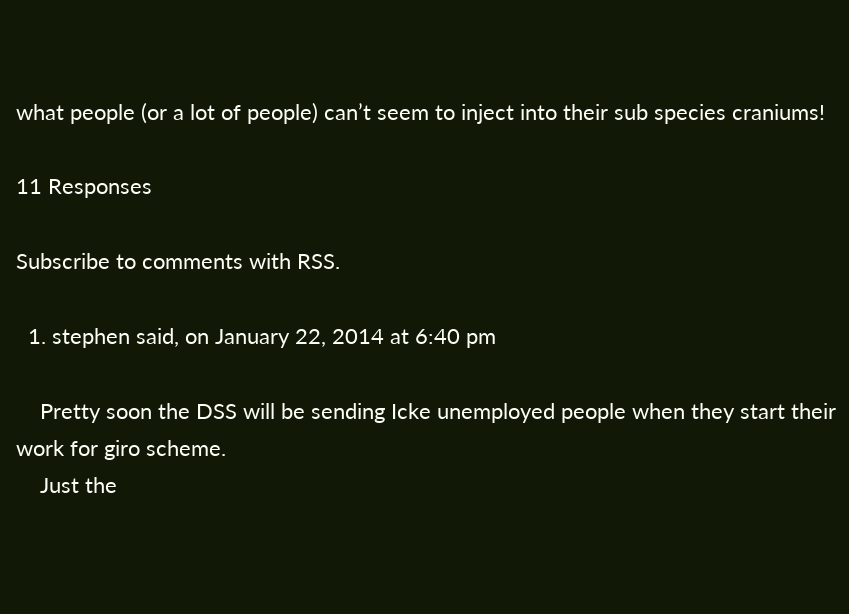what people (or a lot of people) can’t seem to inject into their sub species craniums!

11 Responses

Subscribe to comments with RSS.

  1. stephen said, on January 22, 2014 at 6:40 pm

    Pretty soon the DSS will be sending Icke unemployed people when they start their work for giro scheme.
    Just the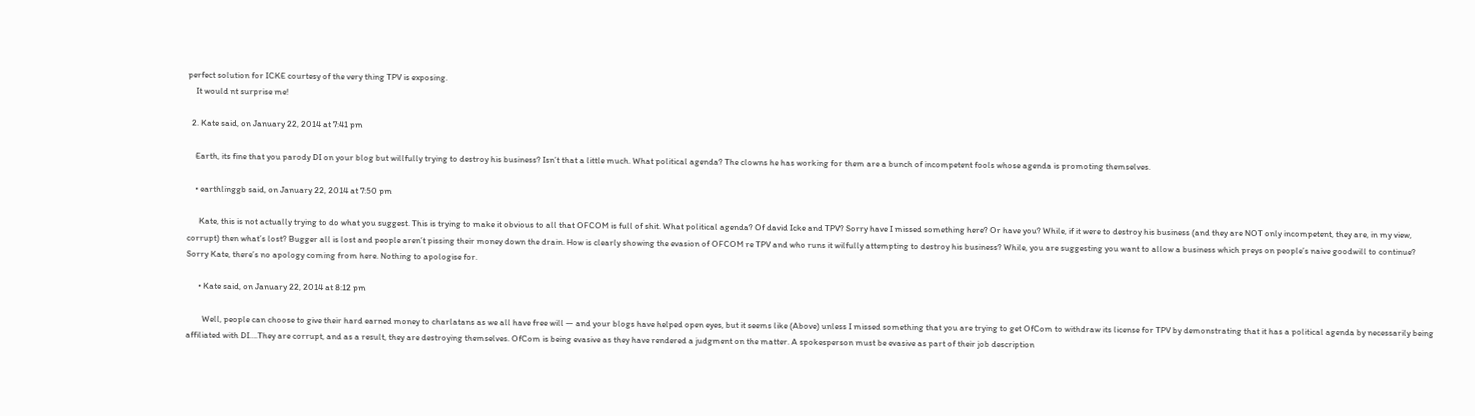perfect solution for ICKE courtesy of the very thing TPV is exposing.
    It would nt surprise me!

  2. Kate said, on January 22, 2014 at 7:41 pm

    Earth, its fine that you parody DI on your blog but willfully trying to destroy his business? Isn’t that a little much. What political agenda? The clowns he has working for them are a bunch of incompetent fools whose agenda is promoting themselves.

    • earthlinggb said, on January 22, 2014 at 7:50 pm

      Kate, this is not actually trying to do what you suggest. This is trying to make it obvious to all that OFCOM is full of shit. What political agenda? Of david Icke and TPV? Sorry have I missed something here? Or have you? While, if it were to destroy his business (and they are NOT only incompetent, they are, in my view, corrupt) then what’s lost? Bugger all is lost and people aren’t pissing their money down the drain. How is clearly showing the evasion of OFCOM re TPV and who runs it wilfully attempting to destroy his business? While, you are suggesting you want to allow a business which preys on people’s naive goodwill to continue? Sorry Kate, there’s no apology coming from here. Nothing to apologise for.

      • Kate said, on January 22, 2014 at 8:12 pm

        Well, people can choose to give their hard earned money to charlatans as we all have free will — and your blogs have helped open eyes, but it seems like (Above) unless I missed something that you are trying to get OfCom to withdraw its license for TPV by demonstrating that it has a political agenda by necessarily being affiliated with DI….They are corrupt, and as a result, they are destroying themselves. OfCom is being evasive as they have rendered a judgment on the matter. A spokesperson must be evasive as part of their job description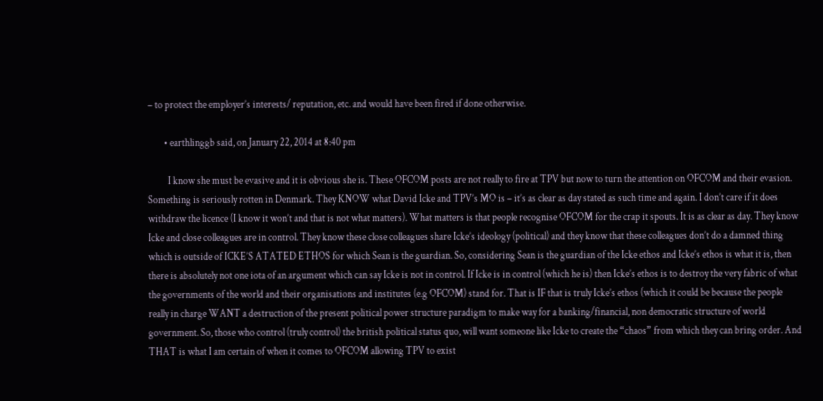– to protect the employer’s interests/ reputation, etc. and would have been fired if done otherwise.

        • earthlinggb said, on January 22, 2014 at 8:40 pm

          I know she must be evasive and it is obvious she is. These OFCOM posts are not really to fire at TPV but now to turn the attention on OFCOM and their evasion. Something is seriously rotten in Denmark. They KNOW what David Icke and TPV’s MO is – it’s as clear as day stated as such time and again. I don’t care if it does withdraw the licence (I know it won’t and that is not what matters). What matters is that people recognise OFCOM for the crap it spouts. It is as clear as day. They know Icke and close colleagues are in control. They know these close colleagues share Icke’s ideology (political) and they know that these colleagues don’t do a damned thing which is outside of ICKE’S ATATED ETHOS for which Sean is the guardian. So, considering Sean is the guardian of the Icke ethos and Icke’s ethos is what it is, then there is absolutely not one iota of an argument which can say Icke is not in control. If Icke is in control (which he is) then Icke’s ethos is to destroy the very fabric of what the governments of the world and their organisations and institutes (e.g OFCOM) stand for. That is IF that is truly Icke’s ethos (which it could be because the people really in charge WANT a destruction of the present political power structure paradigm to make way for a banking/financial, non democratic structure of world government. So, those who control (truly control) the british political status quo, will want someone like Icke to create the “chaos” from which they can bring order. And THAT is what I am certain of when it comes to OFCOM allowing TPV to exist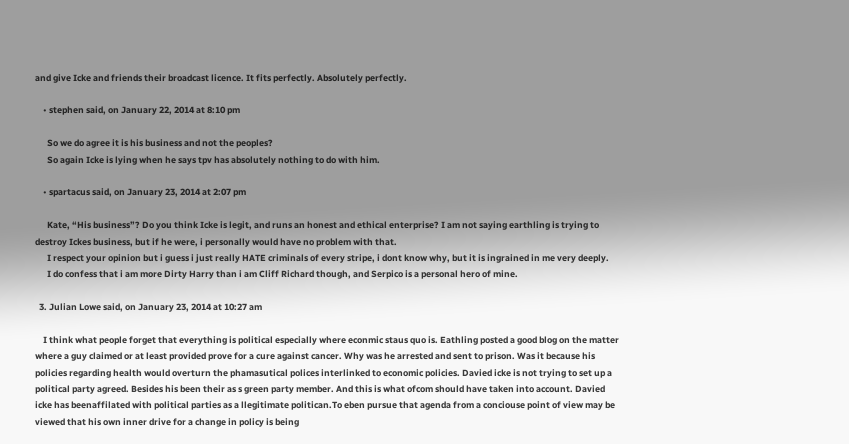and give Icke and friends their broadcast licence. It fits perfectly. Absolutely perfectly.

    • stephen said, on January 22, 2014 at 8:10 pm

      So we do agree it is his business and not the peoples?
      So again Icke is lying when he says tpv has absolutely nothing to do with him.

    • spartacus said, on January 23, 2014 at 2:07 pm

      Kate, “His business”? Do you think Icke is legit, and runs an honest and ethical enterprise? I am not saying earthling is trying to destroy Ickes business, but if he were, i personally would have no problem with that.
      I respect your opinion but i guess i just really HATE criminals of every stripe, i dont know why, but it is ingrained in me very deeply.
      I do confess that i am more Dirty Harry than i am Cliff Richard though, and Serpico is a personal hero of mine.

  3. Julian Lowe said, on January 23, 2014 at 10:27 am

    I think what people forget that everything is political especially where econmic staus quo is. Eathling posted a good blog on the matter where a guy claimed or at least provided prove for a cure against cancer. Why was he arrested and sent to prison. Was it because his policies regarding health would overturn the phamasutical polices interlinked to economic policies. Davied icke is not trying to set up a political party agreed. Besides his been their as s green party member. And this is what ofcom should have taken into account. Davied icke has beenaffilated with political parties as a llegitimate politican.To eben pursue that agenda from a conciouse point of view may be viewed that his own inner drive for a change in policy is being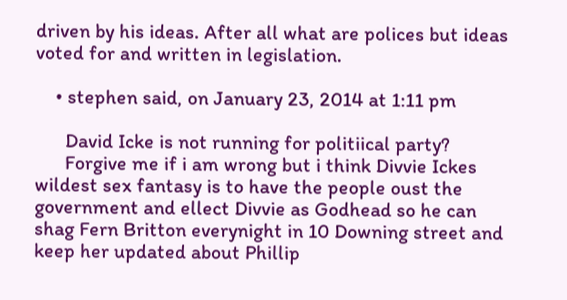driven by his ideas. After all what are polices but ideas voted for and written in legislation.

    • stephen said, on January 23, 2014 at 1:11 pm

      David Icke is not running for politiical party?
      Forgive me if i am wrong but i think Divvie Ickes wildest sex fantasy is to have the people oust the government and ellect Divvie as Godhead so he can shag Fern Britton everynight in 10 Downing street and keep her updated about Phillip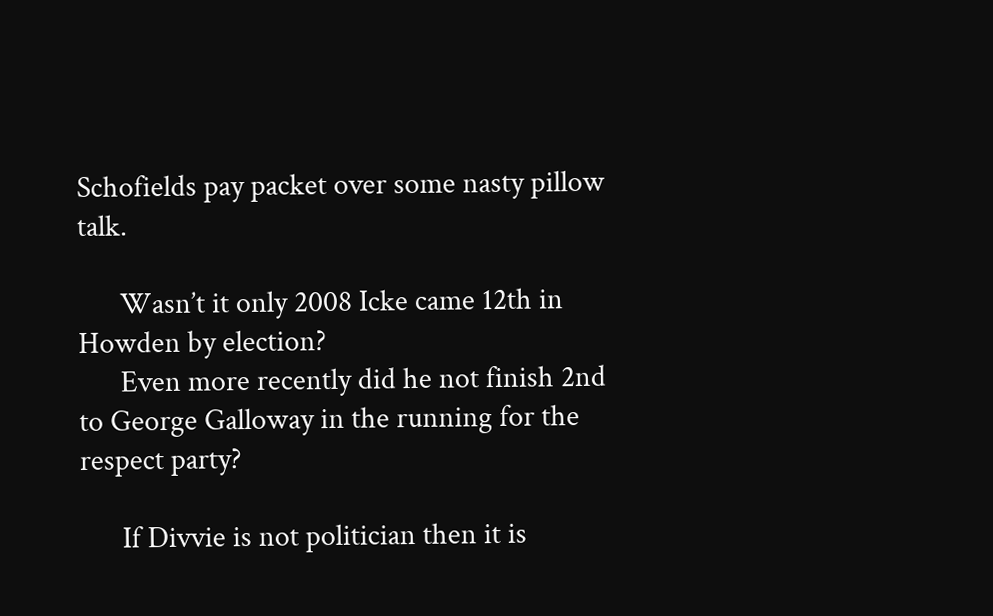Schofields pay packet over some nasty pillow talk.

      Wasn’t it only 2008 Icke came 12th in Howden by election?
      Even more recently did he not finish 2nd to George Galloway in the running for the respect party?

      If Divvie is not politician then it is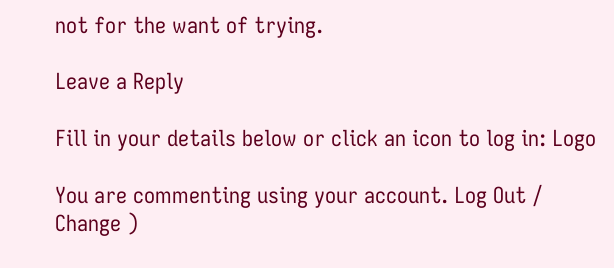not for the want of trying.

Leave a Reply

Fill in your details below or click an icon to log in: Logo

You are commenting using your account. Log Out /  Change )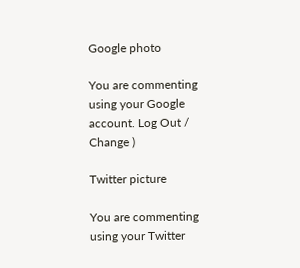Google photo

You are commenting using your Google account. Log Out /  Change )

Twitter picture

You are commenting using your Twitter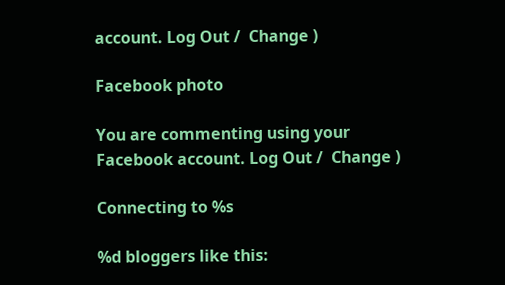account. Log Out /  Change )

Facebook photo

You are commenting using your Facebook account. Log Out /  Change )

Connecting to %s

%d bloggers like this: